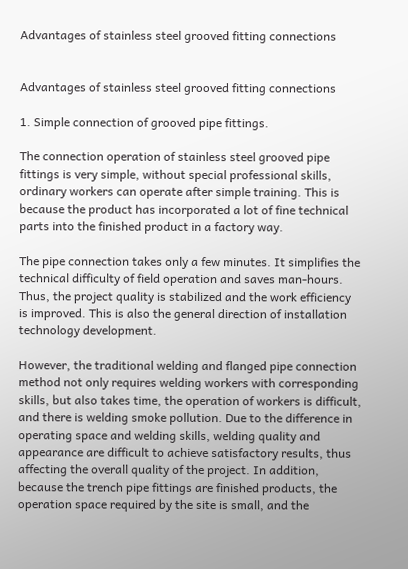Advantages of stainless steel grooved fitting connections


Advantages of stainless steel grooved fitting connections

1. Simple connection of grooved pipe fittings.

The connection operation of stainless steel grooved pipe fittings is very simple, without special professional skills, ordinary workers can operate after simple training. This is because the product has incorporated a lot of fine technical parts into the finished product in a factory way.

The pipe connection takes only a few minutes. It simplifies the technical difficulty of field operation and saves man-hours. Thus, the project quality is stabilized and the work efficiency is improved. This is also the general direction of installation technology development.

However, the traditional welding and flanged pipe connection method not only requires welding workers with corresponding skills, but also takes time, the operation of workers is difficult, and there is welding smoke pollution. Due to the difference in operating space and welding skills, welding quality and appearance are difficult to achieve satisfactory results, thus affecting the overall quality of the project. In addition, because the trench pipe fittings are finished products, the operation space required by the site is small, and the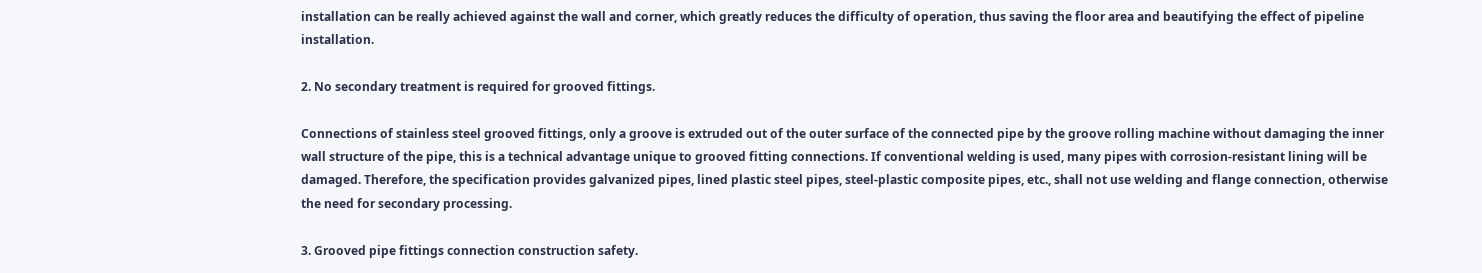installation can be really achieved against the wall and corner, which greatly reduces the difficulty of operation, thus saving the floor area and beautifying the effect of pipeline installation.

2. No secondary treatment is required for grooved fittings.

Connections of stainless steel grooved fittings, only a groove is extruded out of the outer surface of the connected pipe by the groove rolling machine without damaging the inner wall structure of the pipe, this is a technical advantage unique to grooved fitting connections. If conventional welding is used, many pipes with corrosion-resistant lining will be damaged. Therefore, the specification provides galvanized pipes, lined plastic steel pipes, steel-plastic composite pipes, etc., shall not use welding and flange connection, otherwise the need for secondary processing.

3. Grooved pipe fittings connection construction safety.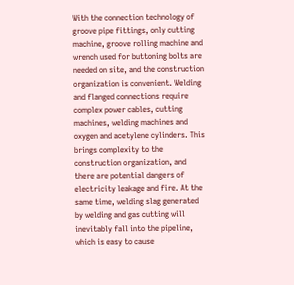With the connection technology of groove pipe fittings, only cutting machine, groove rolling machine and wrench used for buttoning bolts are needed on site, and the construction organization is convenient. Welding and flanged connections require complex power cables, cutting machines, welding machines and oxygen and acetylene cylinders. This brings complexity to the construction organization, and there are potential dangers of electricity leakage and fire. At the same time, welding slag generated by welding and gas cutting will inevitably fall into the pipeline, which is easy to cause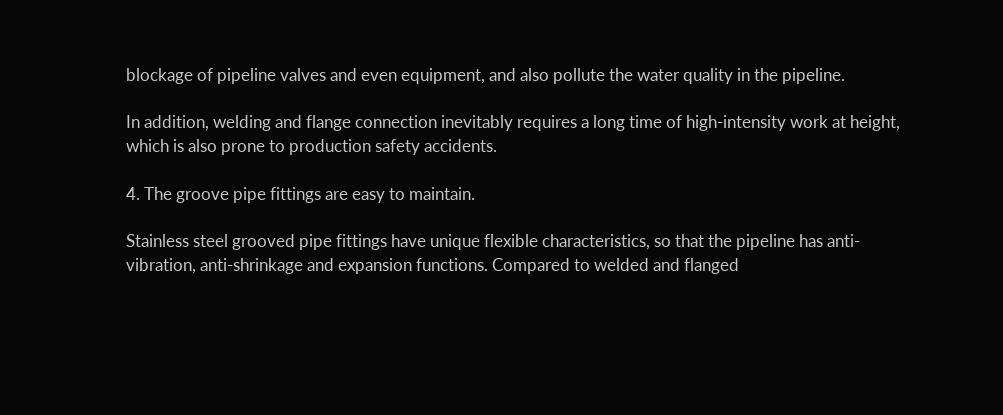blockage of pipeline valves and even equipment, and also pollute the water quality in the pipeline.

In addition, welding and flange connection inevitably requires a long time of high-intensity work at height, which is also prone to production safety accidents.

4. The groove pipe fittings are easy to maintain.

Stainless steel grooved pipe fittings have unique flexible characteristics, so that the pipeline has anti-vibration, anti-shrinkage and expansion functions. Compared to welded and flanged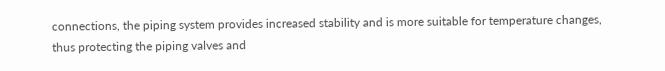connections, the piping system provides increased stability and is more suitable for temperature changes, thus protecting the piping valves and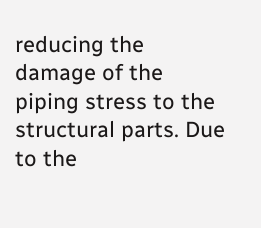reducing the damage of the piping stress to the structural parts. Due to the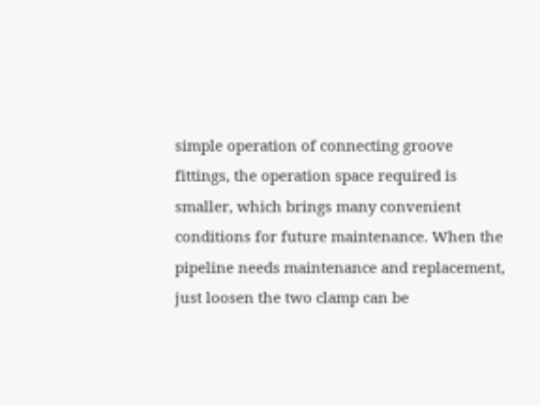simple operation of connecting groove fittings, the operation space required is smaller, which brings many convenient conditions for future maintenance. When the pipeline needs maintenance and replacement, just loosen the two clamp can be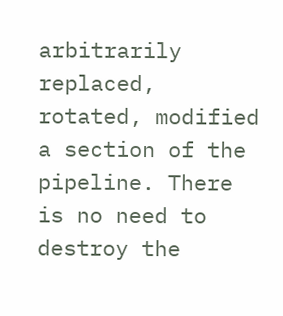arbitrarily replaced, rotated, modified a section of the pipeline. There is no need to destroy the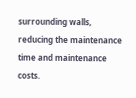surrounding walls, reducing the maintenance time and maintenance costs.